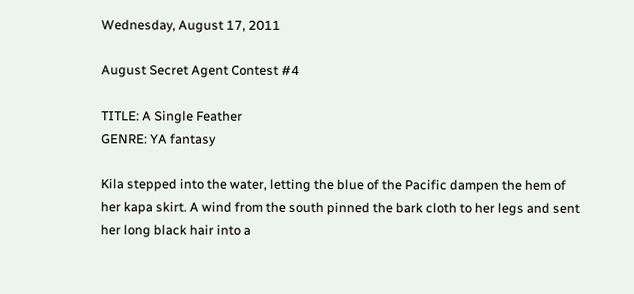Wednesday, August 17, 2011

August Secret Agent Contest #4

TITLE: A Single Feather
GENRE: YA fantasy

Kila stepped into the water, letting the blue of the Pacific dampen the hem of her kapa skirt. A wind from the south pinned the bark cloth to her legs and sent her long black hair into a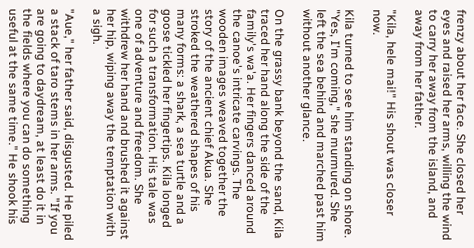frenzy about her face. She closed her eyes and raised her arms, willing the wind to carry her away from the island, and away from her father.

"Kila, hele mai!" His shout was closer now.

Kila turned to see him standing on shore. "Yes, I'm coming," she murmured. She left the sea behind and marched past him without another glance.

On the grassy bank beyond the sand, Kila traced her hand along the side of the family's wa'a. Her fingers danced around the canoe's intricate carvings. The wooden images weaved together the story of the ancient chief Akua. She stroked the weathered shapes of his many forms: a shark, a sea turtle and a goose tickled her fingertips. Kila longed for such a transformation. His tale was one of adventure and freedom. She withdrew her hand and brushed it against her hip, wiping away the temptation with a sigh.

"Aue," her father said, disgusted. He piled a stack of taro stems in her arms. "If you are going to daydream, at least do it in the fields where you can do something useful at the same time." He shook his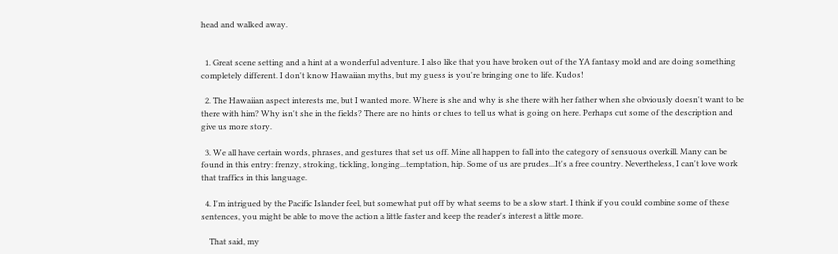head and walked away.


  1. Great scene setting and a hint at a wonderful adventure. I also like that you have broken out of the YA fantasy mold and are doing something completely different. I don't know Hawaiian myths, but my guess is you're bringing one to life. Kudos!

  2. The Hawaiian aspect interests me, but I wanted more. Where is she and why is she there with her father when she obviously doesn't want to be there with him? Why isn't she in the fields? There are no hints or clues to tell us what is going on here. Perhaps cut some of the description and give us more story.

  3. We all have certain words, phrases, and gestures that set us off. Mine all happen to fall into the category of sensuous overkill. Many can be found in this entry: frenzy, stroking, tickling, longing...temptation, hip. Some of us are prudes...It's a free country. Nevertheless, I can't love work that traffics in this language.

  4. I'm intrigued by the Pacific Islander feel, but somewhat put off by what seems to be a slow start. I think if you could combine some of these sentences, you might be able to move the action a little faster and keep the reader's interest a little more.

    That said, my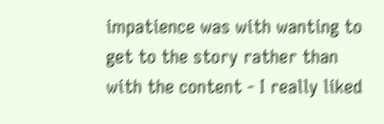impatience was with wanting to get to the story rather than with the content - I really liked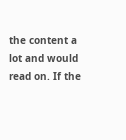the content a lot and would read on. If the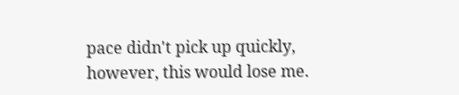pace didn't pick up quickly, however, this would lose me.